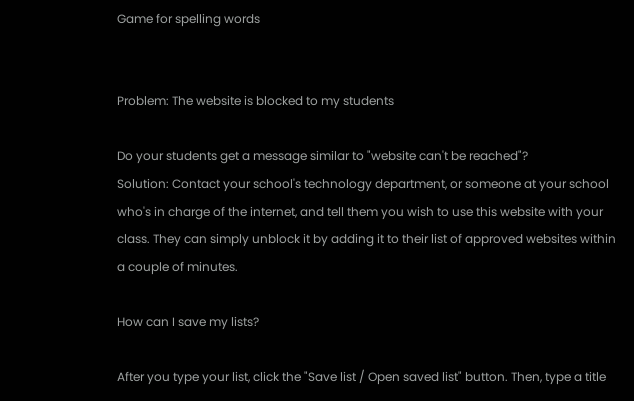Game for spelling words


Problem: The website is blocked to my students

Do your students get a message similar to "website can't be reached"?
Solution: Contact your school's technology department, or someone at your school who's in charge of the internet, and tell them you wish to use this website with your class. They can simply unblock it by adding it to their list of approved websites within a couple of minutes.

How can I save my lists?

After you type your list, click the "Save list / Open saved list" button. Then, type a title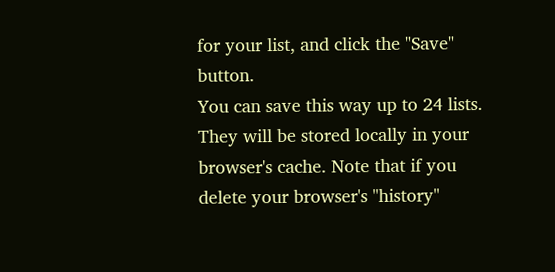for your list, and click the "Save" button.
You can save this way up to 24 lists. They will be stored locally in your browser's cache. Note that if you delete your browser's "history"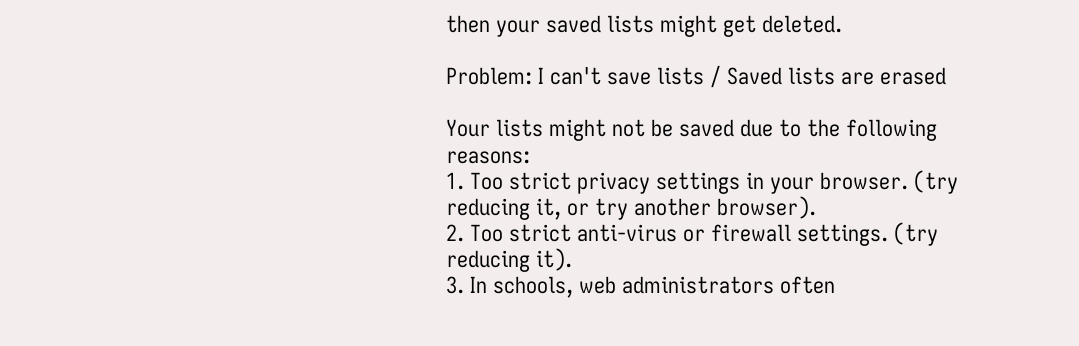then your saved lists might get deleted.

Problem: I can't save lists / Saved lists are erased

Your lists might not be saved due to the following reasons:
1. Too strict privacy settings in your browser. (try reducing it, or try another browser).
2. Too strict anti-virus or firewall settings. (try reducing it).
3. In schools, web administrators often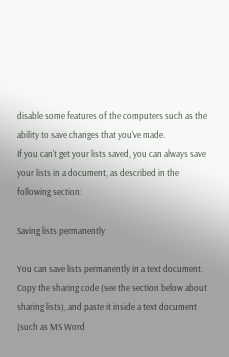disable some features of the computers such as the ability to save changes that you've made.
If you can't get your lists saved, you can always save your lists in a document, as described in the following section:

Saving lists permanently

You can save lists permanently in a text document.
Copy the sharing code (see the section below about sharing lists), and paste it inside a text document (such as MS Word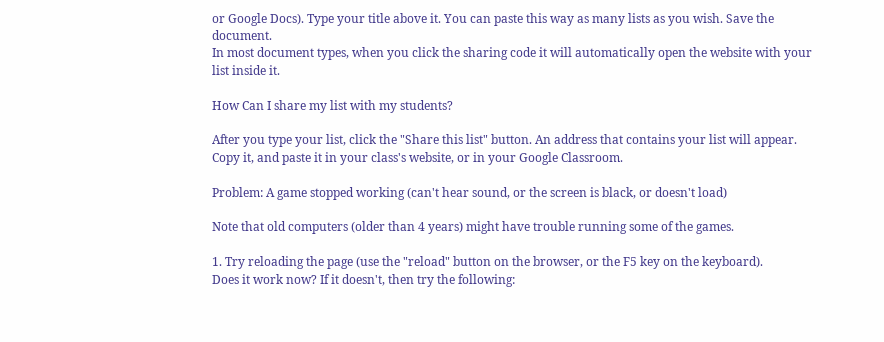or Google Docs). Type your title above it. You can paste this way as many lists as you wish. Save the document.
In most document types, when you click the sharing code it will automatically open the website with your list inside it.

How Can I share my list with my students?

After you type your list, click the "Share this list" button. An address that contains your list will appear. Copy it, and paste it in your class's website, or in your Google Classroom.

Problem: A game stopped working (can't hear sound, or the screen is black, or doesn't load)

Note that old computers (older than 4 years) might have trouble running some of the games.

1. Try reloading the page (use the "reload" button on the browser, or the F5 key on the keyboard).
Does it work now? If it doesn't, then try the following: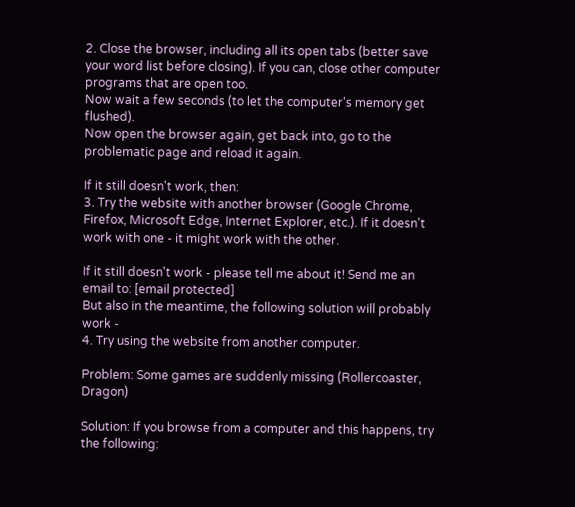2. Close the browser, including all its open tabs (better save your word list before closing). If you can, close other computer programs that are open too.
Now wait a few seconds (to let the computer's memory get flushed).
Now open the browser again, get back into, go to the problematic page and reload it again.

If it still doesn't work, then:
3. Try the website with another browser (Google Chrome, Firefox, Microsoft Edge, Internet Explorer, etc.). If it doesn't work with one - it might work with the other.

If it still doesn't work - please tell me about it! Send me an email to: [email protected]
But also in the meantime, the following solution will probably work -
4. Try using the website from another computer.

Problem: Some games are suddenly missing (Rollercoaster, Dragon)

Solution: If you browse from a computer and this happens, try the following: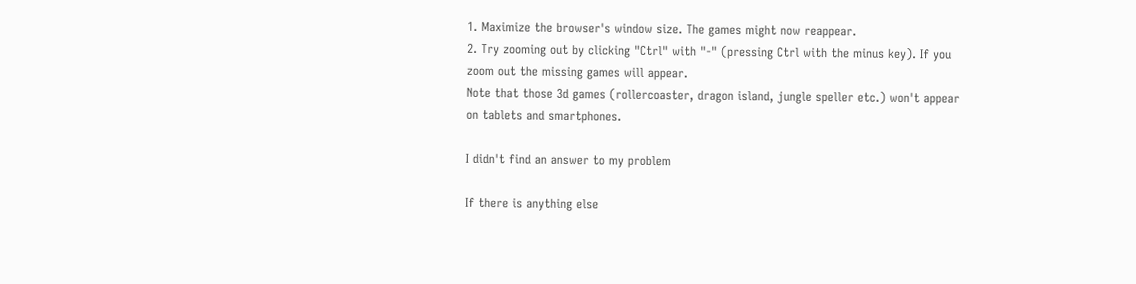1. Maximize the browser's window size. The games might now reappear.
2. Try zooming out by clicking "Ctrl" with "-" (pressing Ctrl with the minus key). If you zoom out the missing games will appear.
Note that those 3d games (rollercoaster, dragon island, jungle speller etc.) won't appear on tablets and smartphones.

I didn't find an answer to my problem

If there is anything else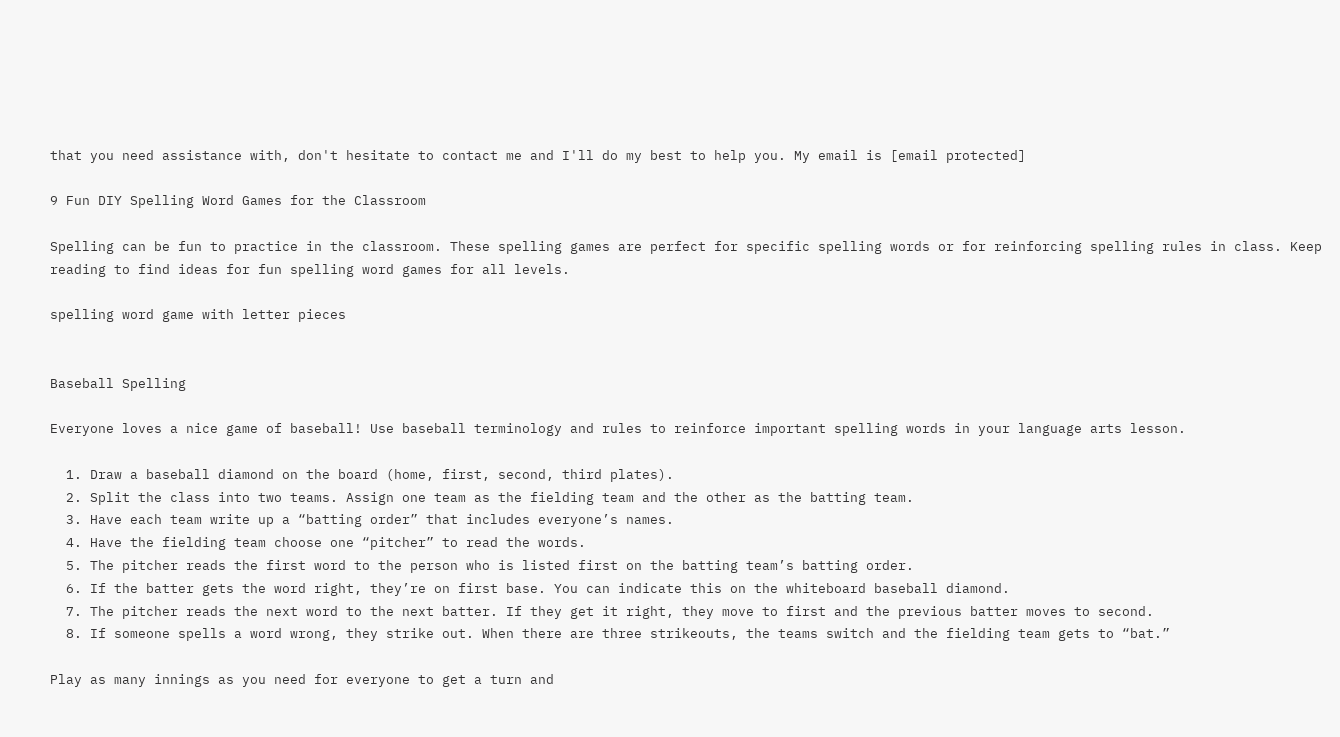that you need assistance with, don't hesitate to contact me and I'll do my best to help you. My email is [email protected]

9 Fun DIY Spelling Word Games for the Classroom

Spelling can be fun to practice in the classroom. These spelling games are perfect for specific spelling words or for reinforcing spelling rules in class. Keep reading to find ideas for fun spelling word games for all levels.

spelling word game with letter pieces


Baseball Spelling

Everyone loves a nice game of baseball! Use baseball terminology and rules to reinforce important spelling words in your language arts lesson.

  1. Draw a baseball diamond on the board (home, first, second, third plates).
  2. Split the class into two teams. Assign one team as the fielding team and the other as the batting team.
  3. Have each team write up a “batting order” that includes everyone’s names.
  4. Have the fielding team choose one “pitcher” to read the words.
  5. The pitcher reads the first word to the person who is listed first on the batting team’s batting order.
  6. If the batter gets the word right, they’re on first base. You can indicate this on the whiteboard baseball diamond.
  7. The pitcher reads the next word to the next batter. If they get it right, they move to first and the previous batter moves to second.
  8. If someone spells a word wrong, they strike out. When there are three strikeouts, the teams switch and the fielding team gets to “bat.”

Play as many innings as you need for everyone to get a turn and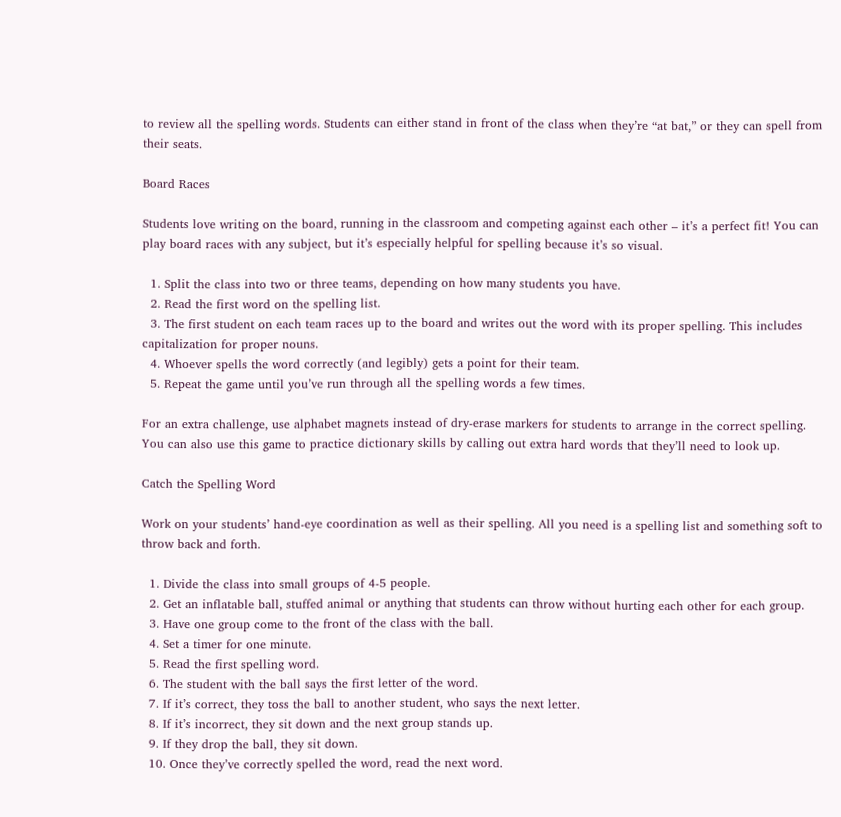to review all the spelling words. Students can either stand in front of the class when they’re “at bat,” or they can spell from their seats.

Board Races

Students love writing on the board, running in the classroom and competing against each other – it’s a perfect fit! You can play board races with any subject, but it’s especially helpful for spelling because it’s so visual.

  1. Split the class into two or three teams, depending on how many students you have.
  2. Read the first word on the spelling list.
  3. The first student on each team races up to the board and writes out the word with its proper spelling. This includes capitalization for proper nouns.
  4. Whoever spells the word correctly (and legibly) gets a point for their team.
  5. Repeat the game until you’ve run through all the spelling words a few times.

For an extra challenge, use alphabet magnets instead of dry-erase markers for students to arrange in the correct spelling. You can also use this game to practice dictionary skills by calling out extra hard words that they’ll need to look up.

Catch the Spelling Word

Work on your students’ hand-eye coordination as well as their spelling. All you need is a spelling list and something soft to throw back and forth.

  1. Divide the class into small groups of 4-5 people.
  2. Get an inflatable ball, stuffed animal or anything that students can throw without hurting each other for each group.
  3. Have one group come to the front of the class with the ball.
  4. Set a timer for one minute.
  5. Read the first spelling word.
  6. The student with the ball says the first letter of the word.
  7. If it’s correct, they toss the ball to another student, who says the next letter.
  8. If it’s incorrect, they sit down and the next group stands up.
  9. If they drop the ball, they sit down.
  10. Once they’ve correctly spelled the word, read the next word.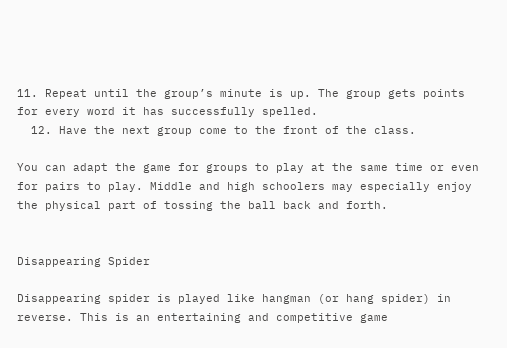11. Repeat until the group’s minute is up. The group gets points for every word it has successfully spelled.
  12. Have the next group come to the front of the class.

You can adapt the game for groups to play at the same time or even for pairs to play. Middle and high schoolers may especially enjoy the physical part of tossing the ball back and forth.


Disappearing Spider

Disappearing spider is played like hangman (or hang spider) in reverse. This is an entertaining and competitive game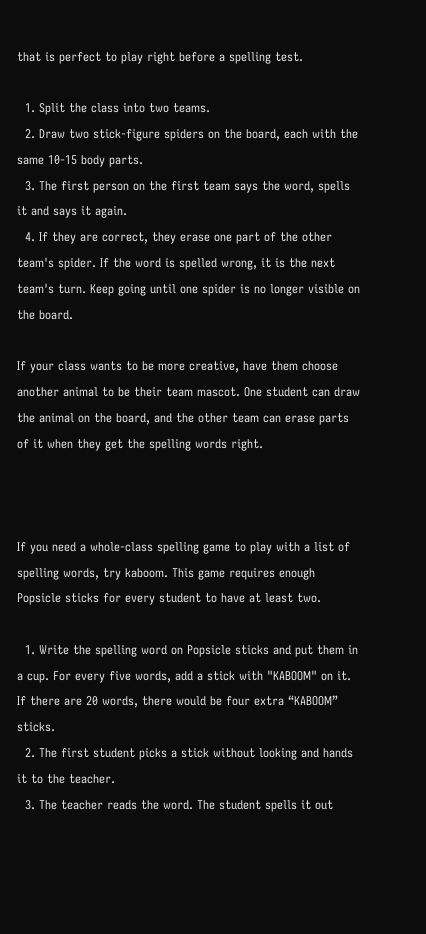that is perfect to play right before a spelling test.

  1. Split the class into two teams.
  2. Draw two stick-figure spiders on the board, each with the same 10-15 body parts.
  3. The first person on the first team says the word, spells it and says it again.
  4. If they are correct, they erase one part of the other team's spider. If the word is spelled wrong, it is the next team's turn. Keep going until one spider is no longer visible on the board.

If your class wants to be more creative, have them choose another animal to be their team mascot. One student can draw the animal on the board, and the other team can erase parts of it when they get the spelling words right.



If you need a whole-class spelling game to play with a list of spelling words, try kaboom. This game requires enough Popsicle sticks for every student to have at least two.

  1. Write the spelling word on Popsicle sticks and put them in a cup. For every five words, add a stick with "KABOOM" on it. If there are 20 words, there would be four extra “KABOOM” sticks.
  2. The first student picks a stick without looking and hands it to the teacher.
  3. The teacher reads the word. The student spells it out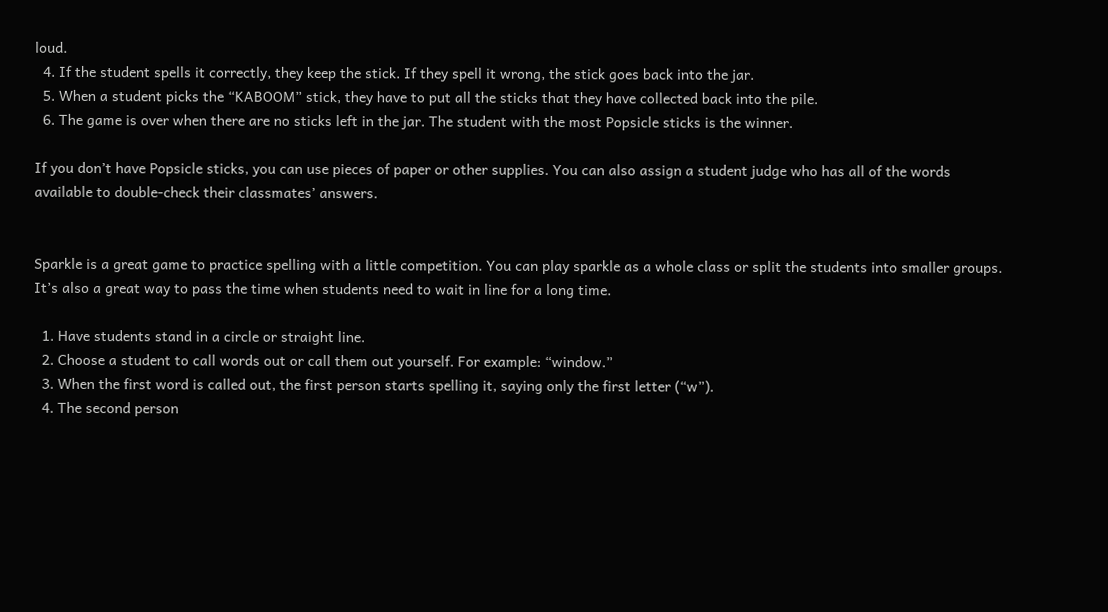loud.
  4. If the student spells it correctly, they keep the stick. If they spell it wrong, the stick goes back into the jar.
  5. When a student picks the “KABOOM” stick, they have to put all the sticks that they have collected back into the pile.
  6. The game is over when there are no sticks left in the jar. The student with the most Popsicle sticks is the winner.

If you don’t have Popsicle sticks, you can use pieces of paper or other supplies. You can also assign a student judge who has all of the words available to double-check their classmates’ answers.


Sparkle is a great game to practice spelling with a little competition. You can play sparkle as a whole class or split the students into smaller groups. It’s also a great way to pass the time when students need to wait in line for a long time.

  1. Have students stand in a circle or straight line.
  2. Choose a student to call words out or call them out yourself. For example: “window.”
  3. When the first word is called out, the first person starts spelling it, saying only the first letter (“w”).
  4. The second person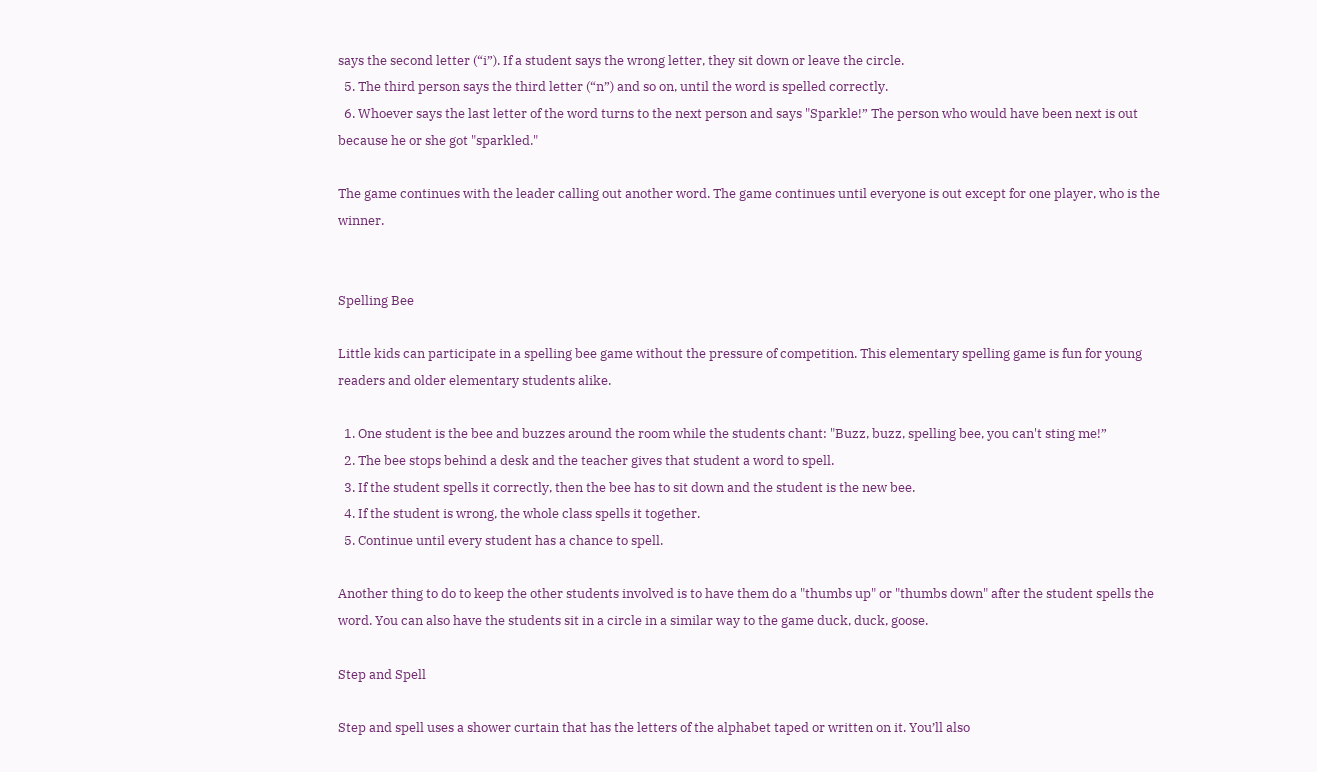says the second letter (“i”). If a student says the wrong letter, they sit down or leave the circle.
  5. The third person says the third letter (“n”) and so on, until the word is spelled correctly.
  6. Whoever says the last letter of the word turns to the next person and says "Sparkle!” The person who would have been next is out because he or she got "sparkled."

The game continues with the leader calling out another word. The game continues until everyone is out except for one player, who is the winner.


Spelling Bee

Little kids can participate in a spelling bee game without the pressure of competition. This elementary spelling game is fun for young readers and older elementary students alike.

  1. One student is the bee and buzzes around the room while the students chant: "Buzz, buzz, spelling bee, you can't sting me!”
  2. The bee stops behind a desk and the teacher gives that student a word to spell.
  3. If the student spells it correctly, then the bee has to sit down and the student is the new bee.
  4. If the student is wrong, the whole class spells it together.
  5. Continue until every student has a chance to spell.

Another thing to do to keep the other students involved is to have them do a "thumbs up" or "thumbs down" after the student spells the word. You can also have the students sit in a circle in a similar way to the game duck, duck, goose.

Step and Spell

Step and spell uses a shower curtain that has the letters of the alphabet taped or written on it. You’ll also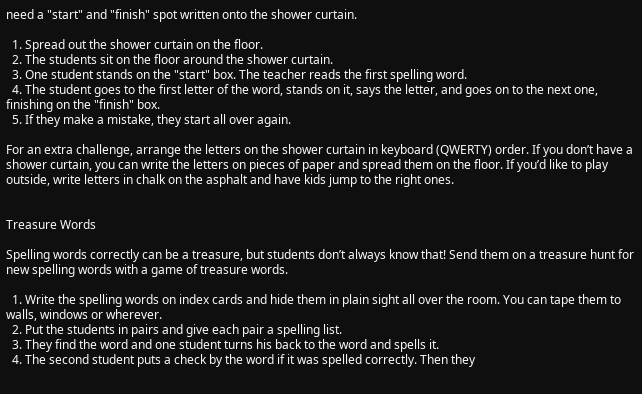need a "start" and "finish" spot written onto the shower curtain.

  1. Spread out the shower curtain on the floor.
  2. The students sit on the floor around the shower curtain.
  3. One student stands on the "start" box. The teacher reads the first spelling word.
  4. The student goes to the first letter of the word, stands on it, says the letter, and goes on to the next one, finishing on the "finish" box.
  5. If they make a mistake, they start all over again.

For an extra challenge, arrange the letters on the shower curtain in keyboard (QWERTY) order. If you don’t have a shower curtain, you can write the letters on pieces of paper and spread them on the floor. If you’d like to play outside, write letters in chalk on the asphalt and have kids jump to the right ones.


Treasure Words

Spelling words correctly can be a treasure, but students don’t always know that! Send them on a treasure hunt for new spelling words with a game of treasure words.

  1. Write the spelling words on index cards and hide them in plain sight all over the room. You can tape them to walls, windows or wherever.
  2. Put the students in pairs and give each pair a spelling list.
  3. They find the word and one student turns his back to the word and spells it.
  4. The second student puts a check by the word if it was spelled correctly. Then they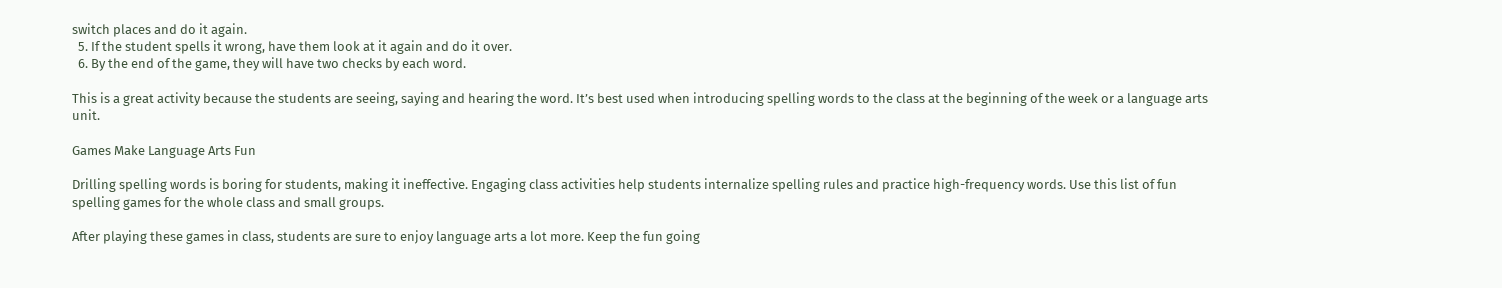switch places and do it again.
  5. If the student spells it wrong, have them look at it again and do it over.
  6. By the end of the game, they will have two checks by each word.

This is a great activity because the students are seeing, saying and hearing the word. It’s best used when introducing spelling words to the class at the beginning of the week or a language arts unit.

Games Make Language Arts Fun

Drilling spelling words is boring for students, making it ineffective. Engaging class activities help students internalize spelling rules and practice high-frequency words. Use this list of fun spelling games for the whole class and small groups.

After playing these games in class, students are sure to enjoy language arts a lot more. Keep the fun going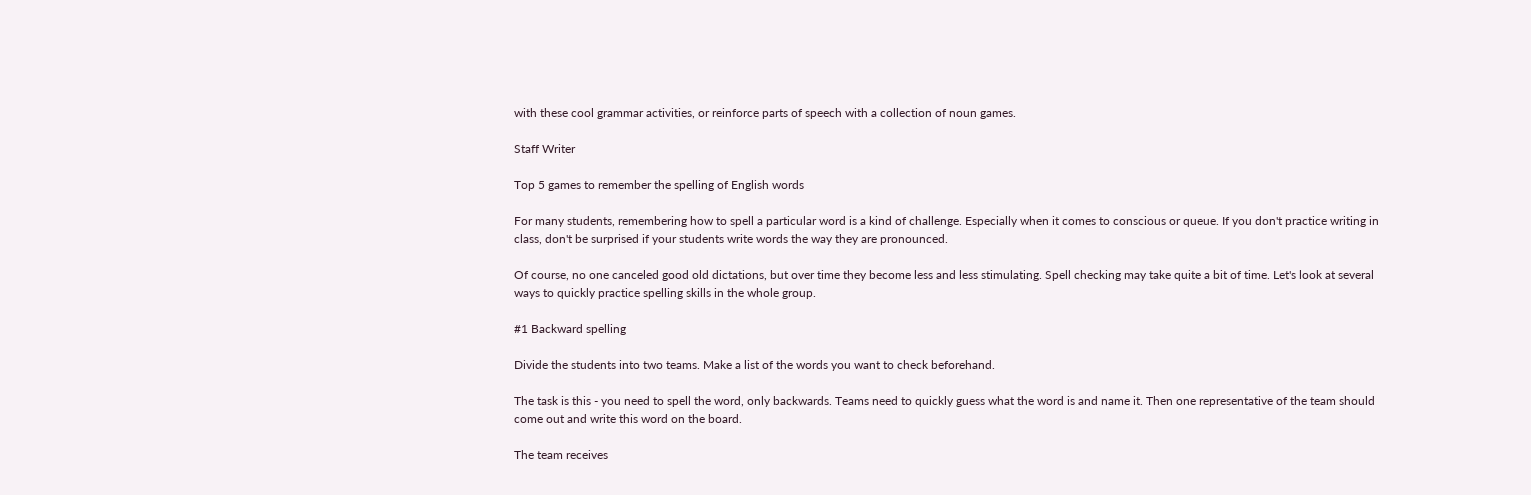with these cool grammar activities, or reinforce parts of speech with a collection of noun games.

Staff Writer

Top 5 games to remember the spelling of English words

For many students, remembering how to spell a particular word is a kind of challenge. Especially when it comes to conscious or queue. If you don't practice writing in class, don't be surprised if your students write words the way they are pronounced.

Of course, no one canceled good old dictations, but over time they become less and less stimulating. Spell checking may take quite a bit of time. Let's look at several ways to quickly practice spelling skills in the whole group.

#1 Backward spelling

Divide the students into two teams. Make a list of the words you want to check beforehand.

The task is this - you need to spell the word, only backwards. Teams need to quickly guess what the word is and name it. Then one representative of the team should come out and write this word on the board.

The team receives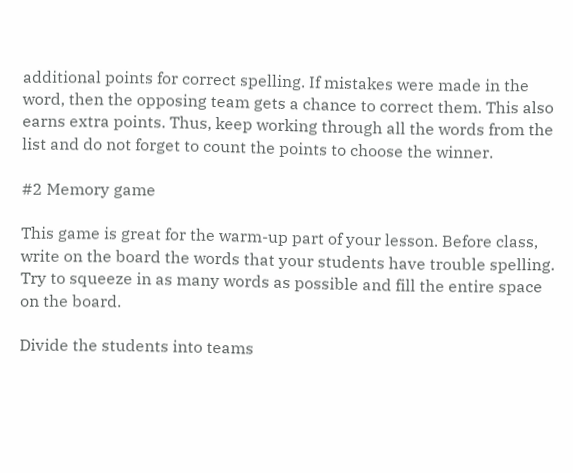additional points for correct spelling. If mistakes were made in the word, then the opposing team gets a chance to correct them. This also earns extra points. Thus, keep working through all the words from the list and do not forget to count the points to choose the winner.

#2 Memory game

This game is great for the warm-up part of your lesson. Before class, write on the board the words that your students have trouble spelling. Try to squeeze in as many words as possible and fill the entire space on the board.

Divide the students into teams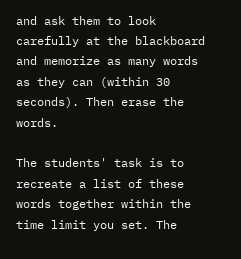and ask them to look carefully at the blackboard and memorize as many words as they can (within 30 seconds). Then erase the words.

The students' task is to recreate a list of these words together within the time limit you set. The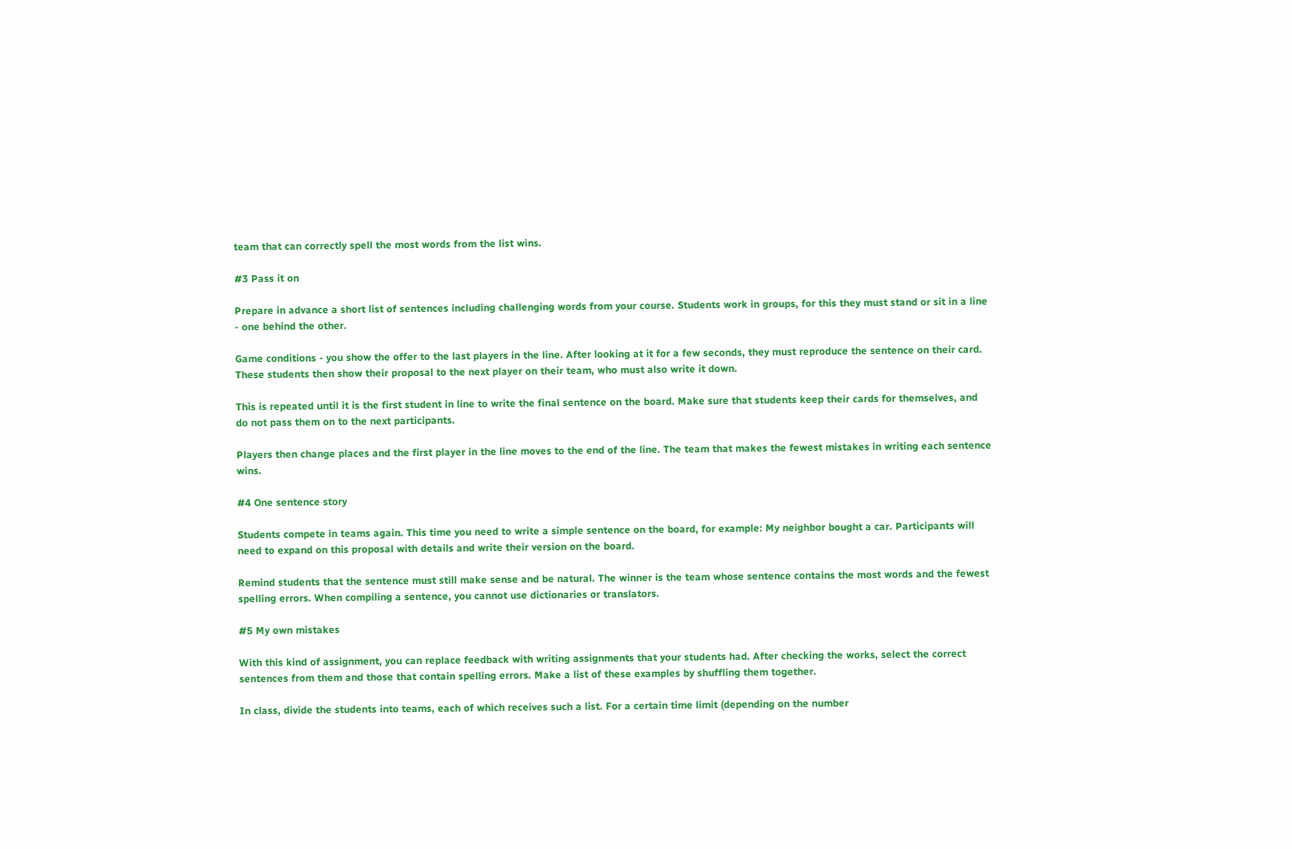team that can correctly spell the most words from the list wins.

#3 Pass it on

Prepare in advance a short list of sentences including challenging words from your course. Students work in groups, for this they must stand or sit in a line - one behind the other.

Game conditions - you show the offer to the last players in the line. After looking at it for a few seconds, they must reproduce the sentence on their card. These students then show their proposal to the next player on their team, who must also write it down.

This is repeated until it is the first student in line to write the final sentence on the board. Make sure that students keep their cards for themselves, and do not pass them on to the next participants.

Players then change places and the first player in the line moves to the end of the line. The team that makes the fewest mistakes in writing each sentence wins.

#4 One sentence story

Students compete in teams again. This time you need to write a simple sentence on the board, for example: My neighbor bought a car. Participants will need to expand on this proposal with details and write their version on the board.

Remind students that the sentence must still make sense and be natural. The winner is the team whose sentence contains the most words and the fewest spelling errors. When compiling a sentence, you cannot use dictionaries or translators.

#5 My own mistakes

With this kind of assignment, you can replace feedback with writing assignments that your students had. After checking the works, select the correct sentences from them and those that contain spelling errors. Make a list of these examples by shuffling them together.

In class, divide the students into teams, each of which receives such a list. For a certain time limit (depending on the number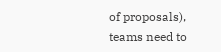of proposals), teams need to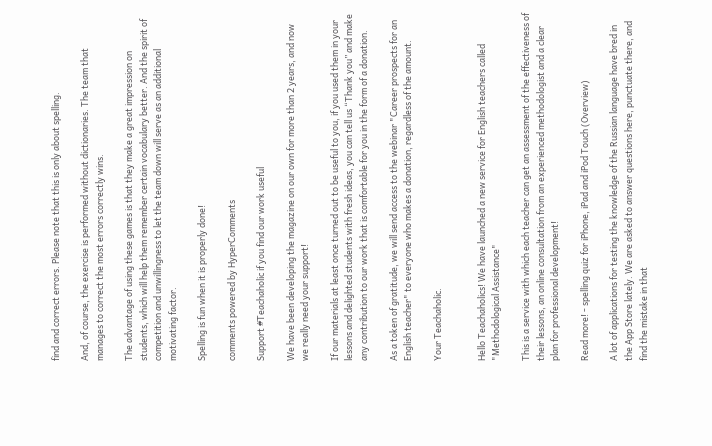find and correct errors. Please note that this is only about spelling.

And, of course, the exercise is performed without dictionaries. The team that manages to correct the most errors correctly wins.

The advantage of using these games is that they make a great impression on students, which will help them remember certain vocabulary better. And the spirit of competition and unwillingness to let the team down will serve as an additional motivating factor.

Spelling is fun when it is properly done!

comments powered by HyperComments

Support #Teachaholic if you find our work useful

We have been developing the magazine on our own for more than 2 years, and now we really need your support!

If our materials at least once turned out to be useful to you, if you used them in your lessons and delighted students with fresh ideas, you can tell us “Thank you” and make any contribution to our work that is comfortable for you in the form of a donation.

As a token of gratitude, we will send access to the webinar "Career prospects for an English teacher" to everyone who makes a donation, regardless of the amount.

Your Teachaholic.


Hello Teachaholics! We have launched a new service for English teachers called "Methodological Assistance"

This is a service with which each teacher can get an assessment of the effectiveness of their lessons, an online consultation from an experienced methodologist and a clear plan for professional development!

Read more! - spelling quiz for iPhone, iPad and iPod Touch (Overview)

A lot of applications for testing the knowledge of the Russian language have bred in the App Store lately. We are asked to answer questions here, punctuate there, and find the mistake in that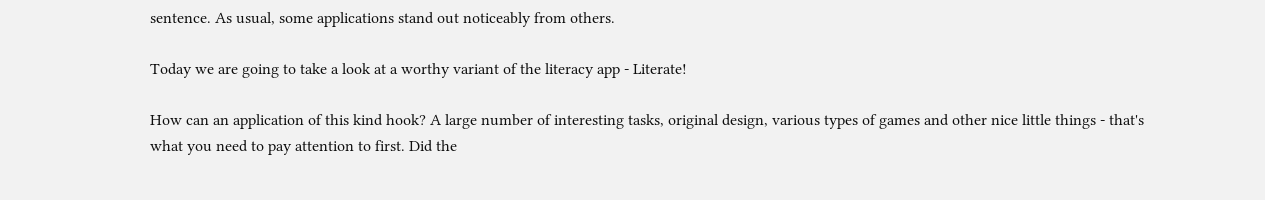sentence. As usual, some applications stand out noticeably from others.

Today we are going to take a look at a worthy variant of the literacy app - Literate!

How can an application of this kind hook? A large number of interesting tasks, original design, various types of games and other nice little things - that's what you need to pay attention to first. Did the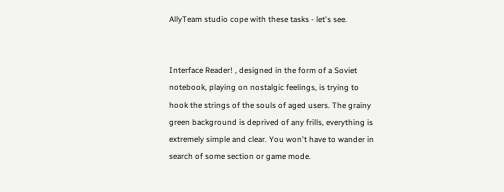AllyTeam studio cope with these tasks - let's see.


Interface Reader! , designed in the form of a Soviet notebook, playing on nostalgic feelings, is trying to hook the strings of the souls of aged users. The grainy green background is deprived of any frills, everything is extremely simple and clear. You won't have to wander in search of some section or game mode.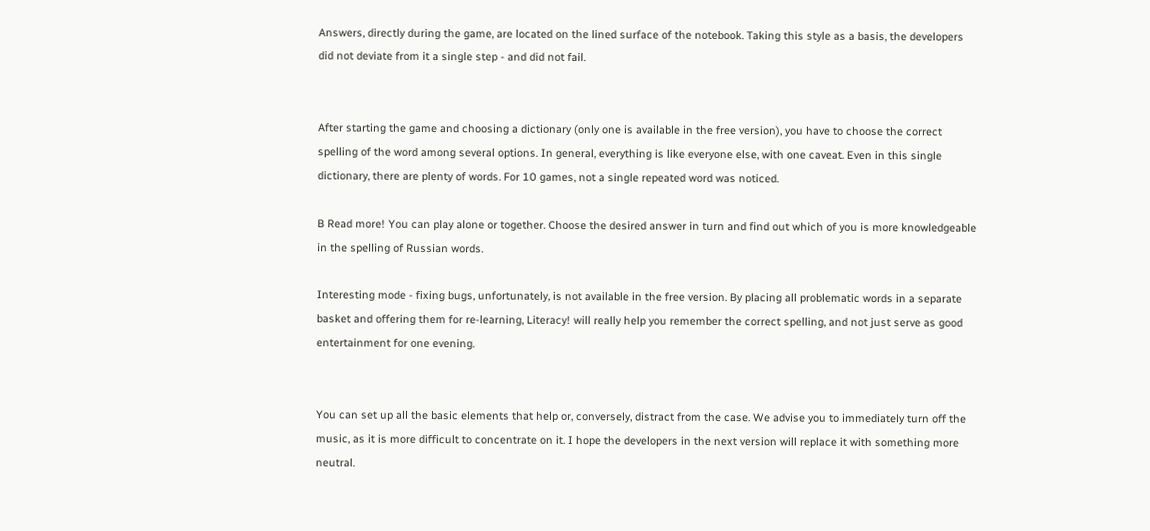Answers, directly during the game, are located on the lined surface of the notebook. Taking this style as a basis, the developers did not deviate from it a single step - and did not fail.


After starting the game and choosing a dictionary (only one is available in the free version), you have to choose the correct spelling of the word among several options. In general, everything is like everyone else, with one caveat. Even in this single dictionary, there are plenty of words. For 10 games, not a single repeated word was noticed.

B Read more! You can play alone or together. Choose the desired answer in turn and find out which of you is more knowledgeable in the spelling of Russian words.

Interesting mode - fixing bugs, unfortunately, is not available in the free version. By placing all problematic words in a separate basket and offering them for re-learning, Literacy! will really help you remember the correct spelling, and not just serve as good entertainment for one evening.


You can set up all the basic elements that help or, conversely, distract from the case. We advise you to immediately turn off the music, as it is more difficult to concentrate on it. I hope the developers in the next version will replace it with something more neutral.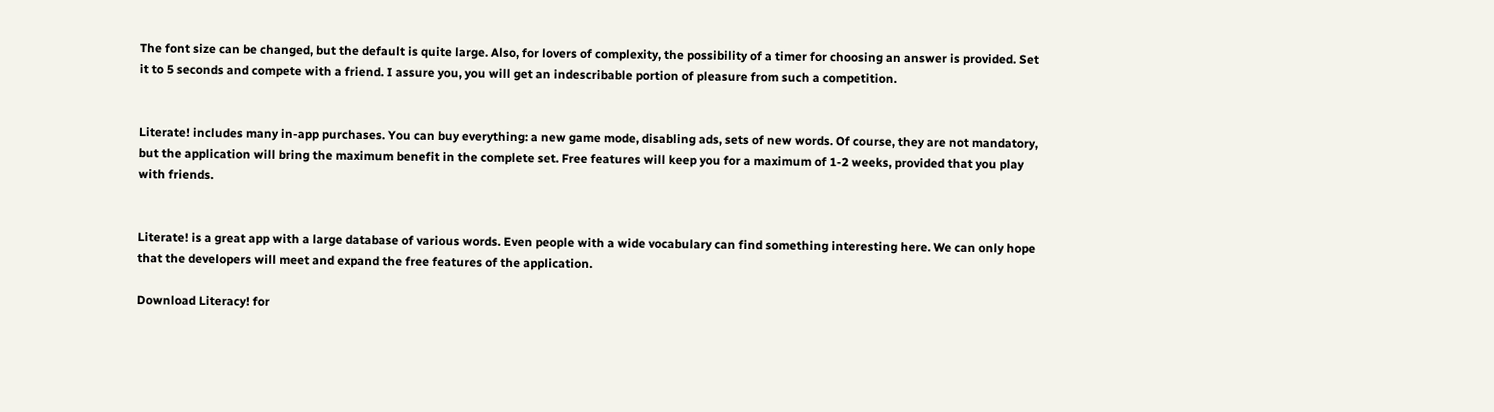The font size can be changed, but the default is quite large. Also, for lovers of complexity, the possibility of a timer for choosing an answer is provided. Set it to 5 seconds and compete with a friend. I assure you, you will get an indescribable portion of pleasure from such a competition.


Literate! includes many in-app purchases. You can buy everything: a new game mode, disabling ads, sets of new words. Of course, they are not mandatory, but the application will bring the maximum benefit in the complete set. Free features will keep you for a maximum of 1-2 weeks, provided that you play with friends.


Literate! is a great app with a large database of various words. Even people with a wide vocabulary can find something interesting here. We can only hope that the developers will meet and expand the free features of the application.

Download Literacy! for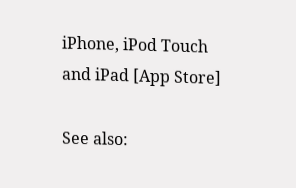iPhone, iPod Touch and iPad [App Store]

See also: